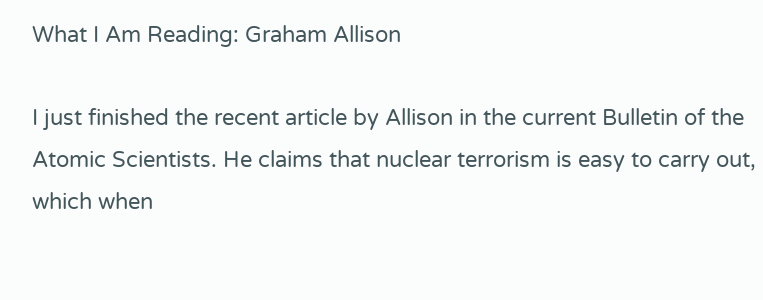What I Am Reading: Graham Allison

I just finished the recent article by Allison in the current Bulletin of the Atomic Scientists. He claims that nuclear terrorism is easy to carry out, which when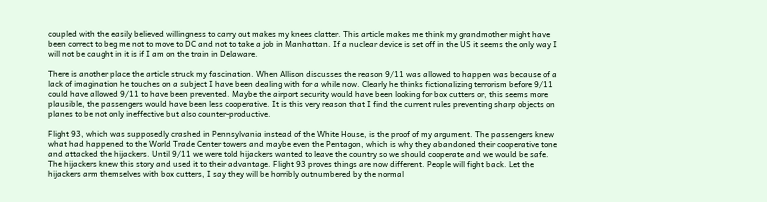coupled with the easily believed willingness to carry out makes my knees clatter. This article makes me think my grandmother might have been correct to beg me not to move to DC and not to take a job in Manhattan. If a nuclear device is set off in the US it seems the only way I will not be caught in it is if I am on the train in Delaware.

There is another place the article struck my fascination. When Allison discusses the reason 9/11 was allowed to happen was because of a lack of imagination he touches on a subject I have been dealing with for a while now. Clearly he thinks fictionalizing terrorism before 9/11 could have allowed 9/11 to have been prevented. Maybe the airport security would have been looking for box cutters or, this seems more plausible, the passengers would have been less cooperative. It is this very reason that I find the current rules preventing sharp objects on planes to be not only ineffective but also counter-productive.

Flight 93, which was supposedly crashed in Pennsylvania instead of the White House, is the proof of my argument. The passengers knew what had happened to the World Trade Center towers and maybe even the Pentagon, which is why they abandoned their cooperative tone and attacked the hijackers. Until 9/11 we were told hijackers wanted to leave the country so we should cooperate and we would be safe. The hijackers knew this story and used it to their advantage. Flight 93 proves things are now different. People will fight back. Let the hijackers arm themselves with box cutters, I say they will be horribly outnumbered by the normal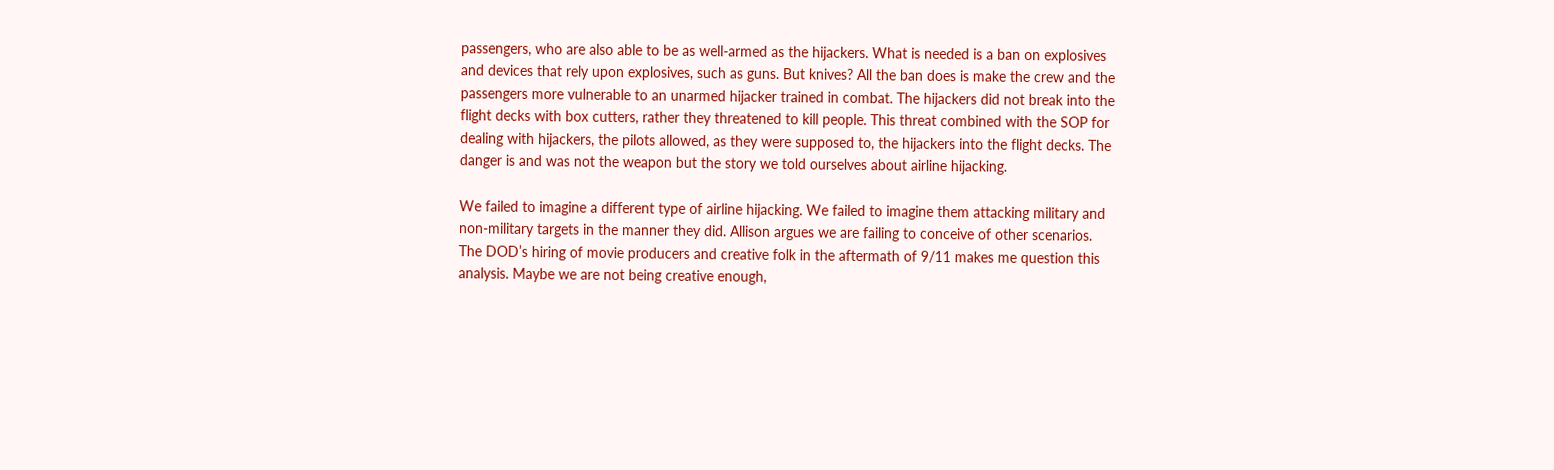passengers, who are also able to be as well-armed as the hijackers. What is needed is a ban on explosives and devices that rely upon explosives, such as guns. But knives? All the ban does is make the crew and the passengers more vulnerable to an unarmed hijacker trained in combat. The hijackers did not break into the flight decks with box cutters, rather they threatened to kill people. This threat combined with the SOP for dealing with hijackers, the pilots allowed, as they were supposed to, the hijackers into the flight decks. The danger is and was not the weapon but the story we told ourselves about airline hijacking.

We failed to imagine a different type of airline hijacking. We failed to imagine them attacking military and non-military targets in the manner they did. Allison argues we are failing to conceive of other scenarios. The DOD’s hiring of movie producers and creative folk in the aftermath of 9/11 makes me question this analysis. Maybe we are not being creative enough,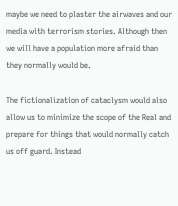maybe we need to plaster the airwaves and our media with terrorism stories. Although then we will have a population more afraid than they normally would be.

The fictionalization of cataclysm would also allow us to minimize the scope of the Real and prepare for things that would normally catch us off guard. Instead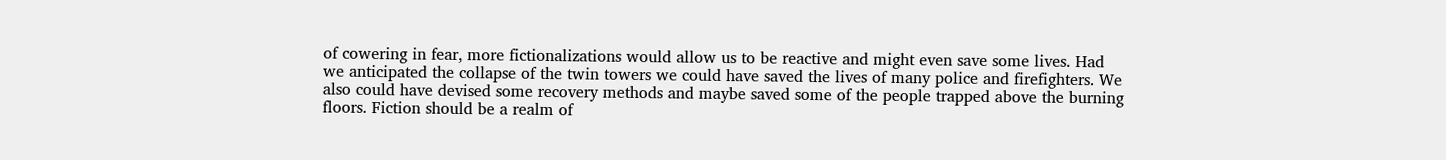of cowering in fear, more fictionalizations would allow us to be reactive and might even save some lives. Had we anticipated the collapse of the twin towers we could have saved the lives of many police and firefighters. We also could have devised some recovery methods and maybe saved some of the people trapped above the burning floors. Fiction should be a realm of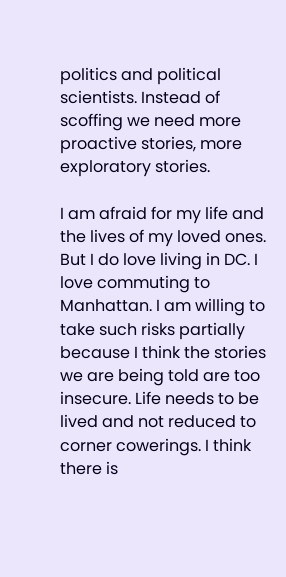politics and political scientists. Instead of scoffing we need more proactive stories, more exploratory stories.

I am afraid for my life and the lives of my loved ones. But I do love living in DC. I love commuting to Manhattan. I am willing to take such risks partially because I think the stories we are being told are too insecure. Life needs to be lived and not reduced to corner cowerings. I think there is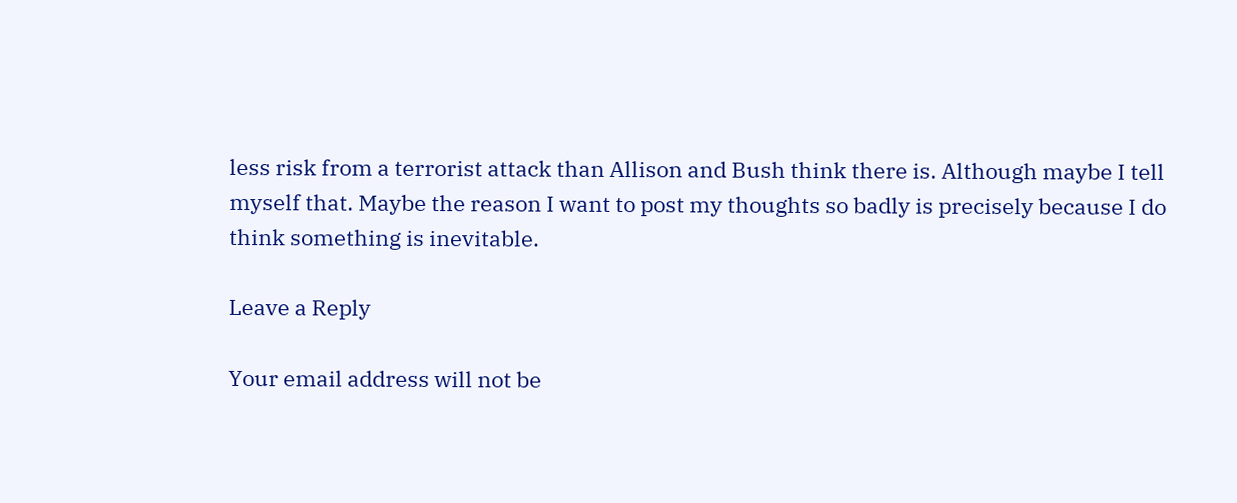less risk from a terrorist attack than Allison and Bush think there is. Although maybe I tell myself that. Maybe the reason I want to post my thoughts so badly is precisely because I do think something is inevitable.

Leave a Reply

Your email address will not be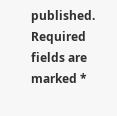published. Required fields are marked *